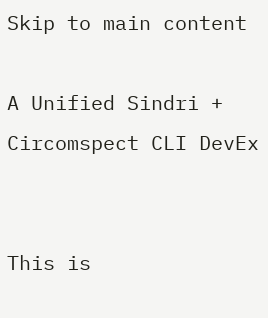Skip to main content

A Unified Sindri + Circomspect CLI DevEx


This is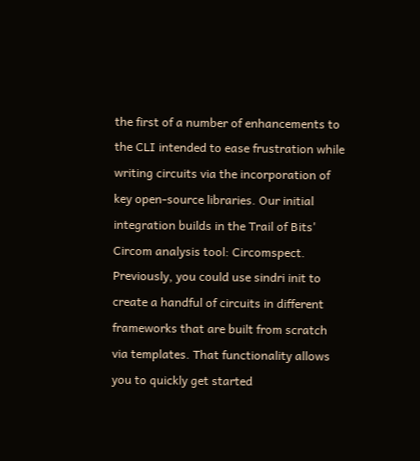the first of a number of enhancements to the CLI intended to ease frustration while writing circuits via the incorporation of key open-source libraries. Our initial integration builds in the Trail of Bits' Circom analysis tool: Circomspect. Previously, you could use sindri init to create a handful of circuits in different frameworks that are built from scratch via templates. That functionality allows you to quickly get started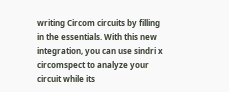writing Circom circuits by filling in the essentials. With this new integration, you can use sindri x circomspect to analyze your circuit while its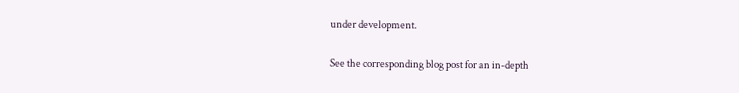under development.

See the corresponding blog post for an in-depth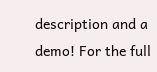description and a demo! For the full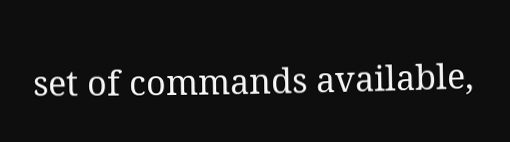set of commands available,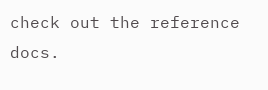check out the reference docs.